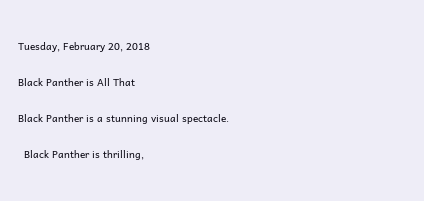Tuesday, February 20, 2018

Black Panther is All That

Black Panther is a stunning visual spectacle.

  Black Panther is thrilling,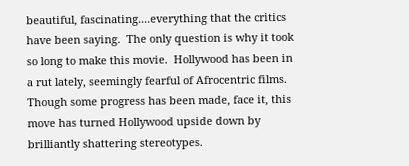beautiful, fascinating....everything that the critics have been saying.  The only question is why it took so long to make this movie.  Hollywood has been in a rut lately, seemingly fearful of Afrocentric films.  Though some progress has been made, face it, this move has turned Hollywood upside down by brilliantly shattering stereotypes.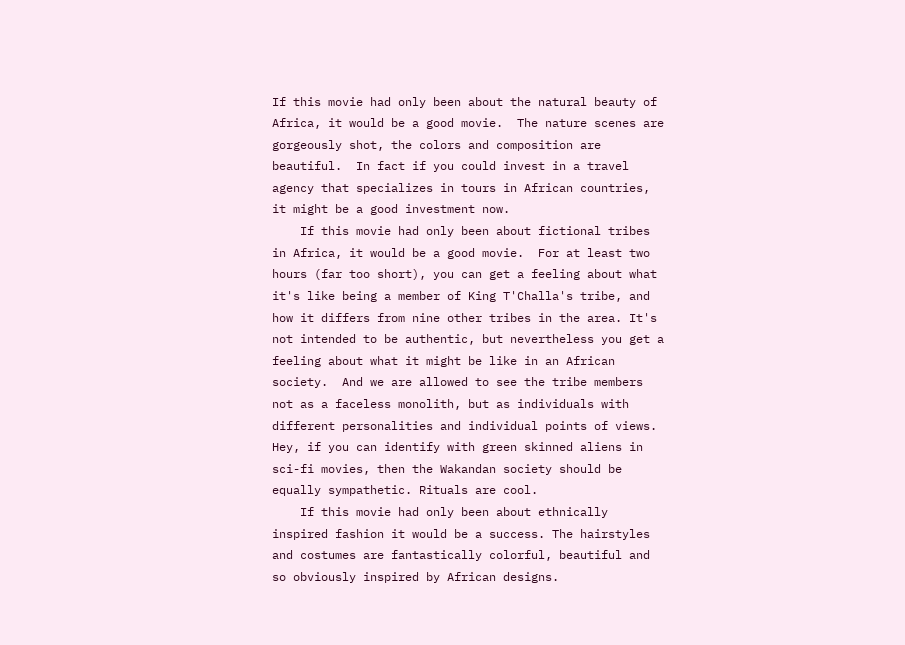If this movie had only been about the natural beauty of Africa, it would be a good movie.  The nature scenes are gorgeously shot, the colors and composition are beautiful.  In fact if you could invest in a travel agency that specializes in tours in African countries, it might be a good investment now.
    If this movie had only been about fictional tribes in Africa, it would be a good movie.  For at least two hours (far too short), you can get a feeling about what it's like being a member of King T'Challa's tribe, and how it differs from nine other tribes in the area. It's not intended to be authentic, but nevertheless you get a feeling about what it might be like in an African society.  And we are allowed to see the tribe members not as a faceless monolith, but as individuals with different personalities and individual points of views.  Hey, if you can identify with green skinned aliens in sci-fi movies, then the Wakandan society should be equally sympathetic. Rituals are cool.
    If this movie had only been about ethnically inspired fashion it would be a success. The hairstyles and costumes are fantastically colorful, beautiful and so obviously inspired by African designs.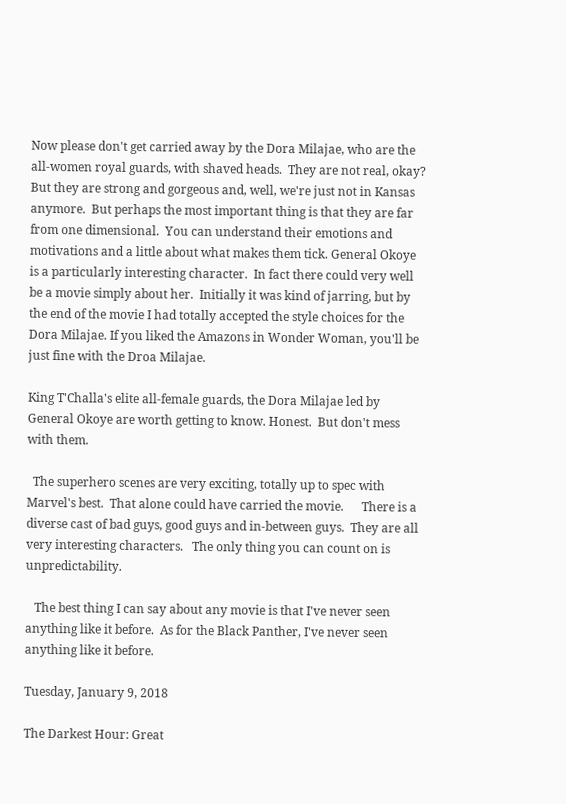Now please don't get carried away by the Dora Milajae, who are the all-women royal guards, with shaved heads.  They are not real, okay?   But they are strong and gorgeous and, well, we're just not in Kansas anymore.  But perhaps the most important thing is that they are far from one dimensional.  You can understand their emotions and motivations and a little about what makes them tick. General Okoye is a particularly interesting character.  In fact there could very well be a movie simply about her.  Initially it was kind of jarring, but by the end of the movie I had totally accepted the style choices for the Dora Milajae. If you liked the Amazons in Wonder Woman, you'll be just fine with the Droa Milajae.

King T'Challa's elite all-female guards, the Dora Milajae led by General Okoye are worth getting to know. Honest.  But don't mess with them.

  The superhero scenes are very exciting, totally up to spec with Marvel's best.  That alone could have carried the movie.      There is a diverse cast of bad guys, good guys and in-between guys.  They are all very interesting characters.   The only thing you can count on is unpredictability.

   The best thing I can say about any movie is that I've never seen anything like it before.  As for the Black Panther, I've never seen anything like it before.

Tuesday, January 9, 2018

The Darkest Hour: Great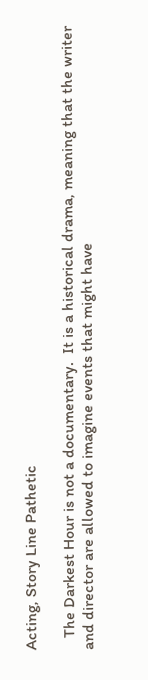Acting, Story Line Pathetic

   The Darkest Hour is not a documentary.  It is a historical drama, meaning that the writer and director are allowed to imagine events that might have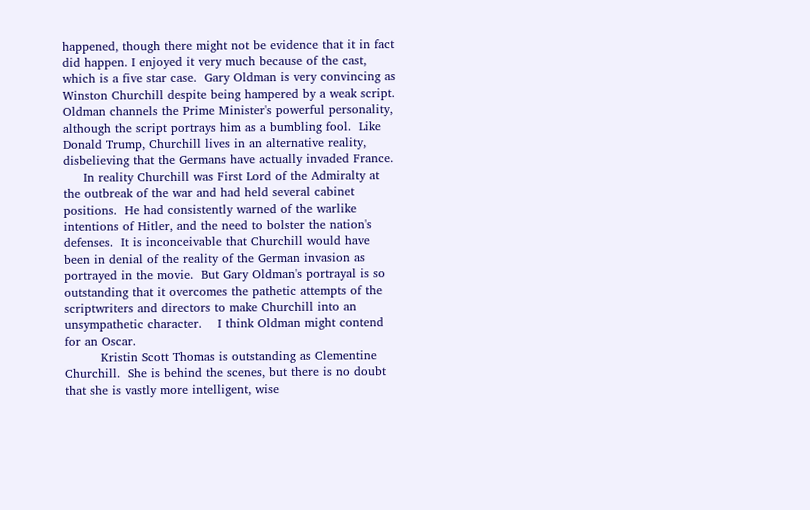happened, though there might not be evidence that it in fact did happen. I enjoyed it very much because of the cast, which is a five star case.  Gary Oldman is very convincing as  Winston Churchill despite being hampered by a weak script. Oldman channels the Prime Minister's powerful personality, although the script portrays him as a bumbling fool.  Like Donald Trump, Churchill lives in an alternative reality, disbelieving that the Germans have actually invaded France.
     In reality Churchill was First Lord of the Admiralty at the outbreak of the war and had held several cabinet positions.  He had consistently warned of the warlike intentions of Hitler, and the need to bolster the nation's defenses.  It is inconceivable that Churchill would have been in denial of the reality of the German invasion as portrayed in the movie.  But Gary Oldman's portrayal is so outstanding that it overcomes the pathetic attempts of the scriptwriters and directors to make Churchill into an unsympathetic character.    I think Oldman might contend for an Oscar.
         Kristin Scott Thomas is outstanding as Clementine Churchill.  She is behind the scenes, but there is no doubt that she is vastly more intelligent, wise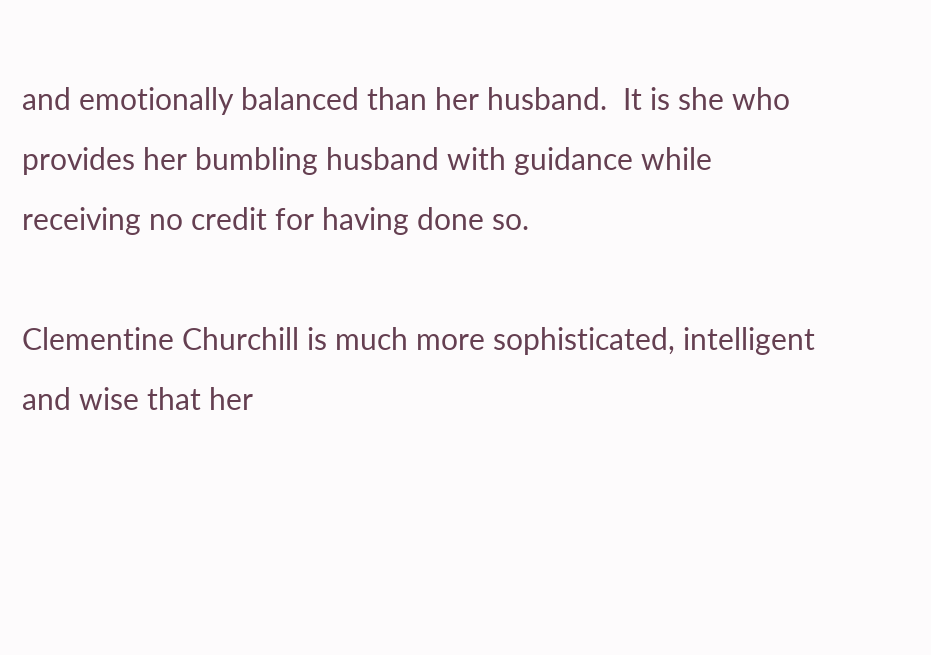and emotionally balanced than her husband.  It is she who provides her bumbling husband with guidance while receiving no credit for having done so.

Clementine Churchill is much more sophisticated, intelligent and wise that her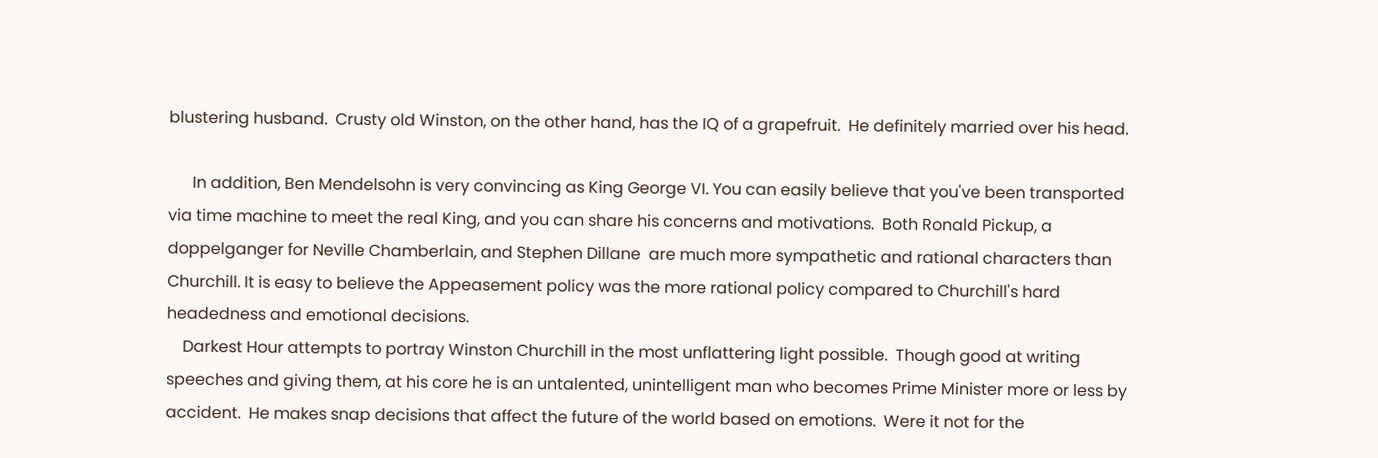blustering husband.  Crusty old Winston, on the other hand, has the IQ of a grapefruit.  He definitely married over his head.

      In addition, Ben Mendelsohn is very convincing as King George VI. You can easily believe that you've been transported via time machine to meet the real King, and you can share his concerns and motivations.  Both Ronald Pickup, a doppelganger for Neville Chamberlain, and Stephen Dillane  are much more sympathetic and rational characters than Churchill. It is easy to believe the Appeasement policy was the more rational policy compared to Churchill's hard headedness and emotional decisions.
    Darkest Hour attempts to portray Winston Churchill in the most unflattering light possible.  Though good at writing speeches and giving them, at his core he is an untalented, unintelligent man who becomes Prime Minister more or less by accident.  He makes snap decisions that affect the future of the world based on emotions.  Were it not for the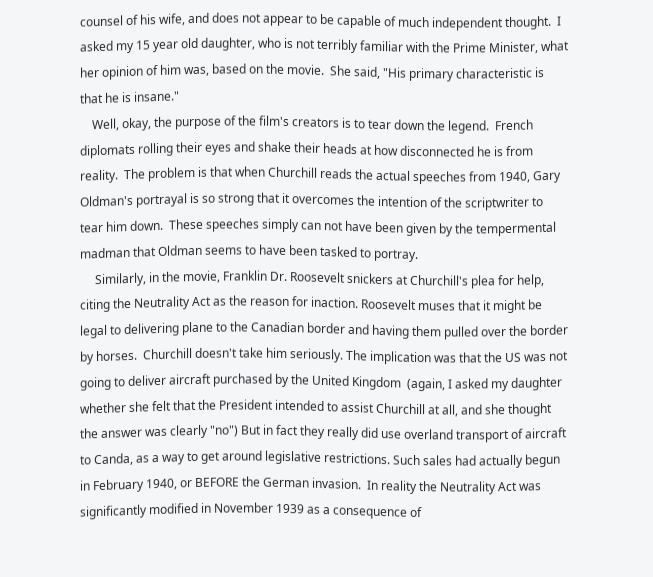counsel of his wife, and does not appear to be capable of much independent thought.  I asked my 15 year old daughter, who is not terribly familiar with the Prime Minister, what her opinion of him was, based on the movie.  She said, "His primary characteristic is that he is insane."
    Well, okay, the purpose of the film's creators is to tear down the legend.  French diplomats rolling their eyes and shake their heads at how disconnected he is from reality.  The problem is that when Churchill reads the actual speeches from 1940, Gary Oldman's portrayal is so strong that it overcomes the intention of the scriptwriter to tear him down.  These speeches simply can not have been given by the tempermental madman that Oldman seems to have been tasked to portray.
     Similarly, in the movie, Franklin Dr. Roosevelt snickers at Churchill's plea for help, citing the Neutrality Act as the reason for inaction. Roosevelt muses that it might be legal to delivering plane to the Canadian border and having them pulled over the border by horses.  Churchill doesn't take him seriously. The implication was that the US was not going to deliver aircraft purchased by the United Kingdom  (again, I asked my daughter whether she felt that the President intended to assist Churchill at all, and she thought the answer was clearly "no") But in fact they really did use overland transport of aircraft to Canda, as a way to get around legislative restrictions. Such sales had actually begun in February 1940, or BEFORE the German invasion.  In reality the Neutrality Act was significantly modified in November 1939 as a consequence of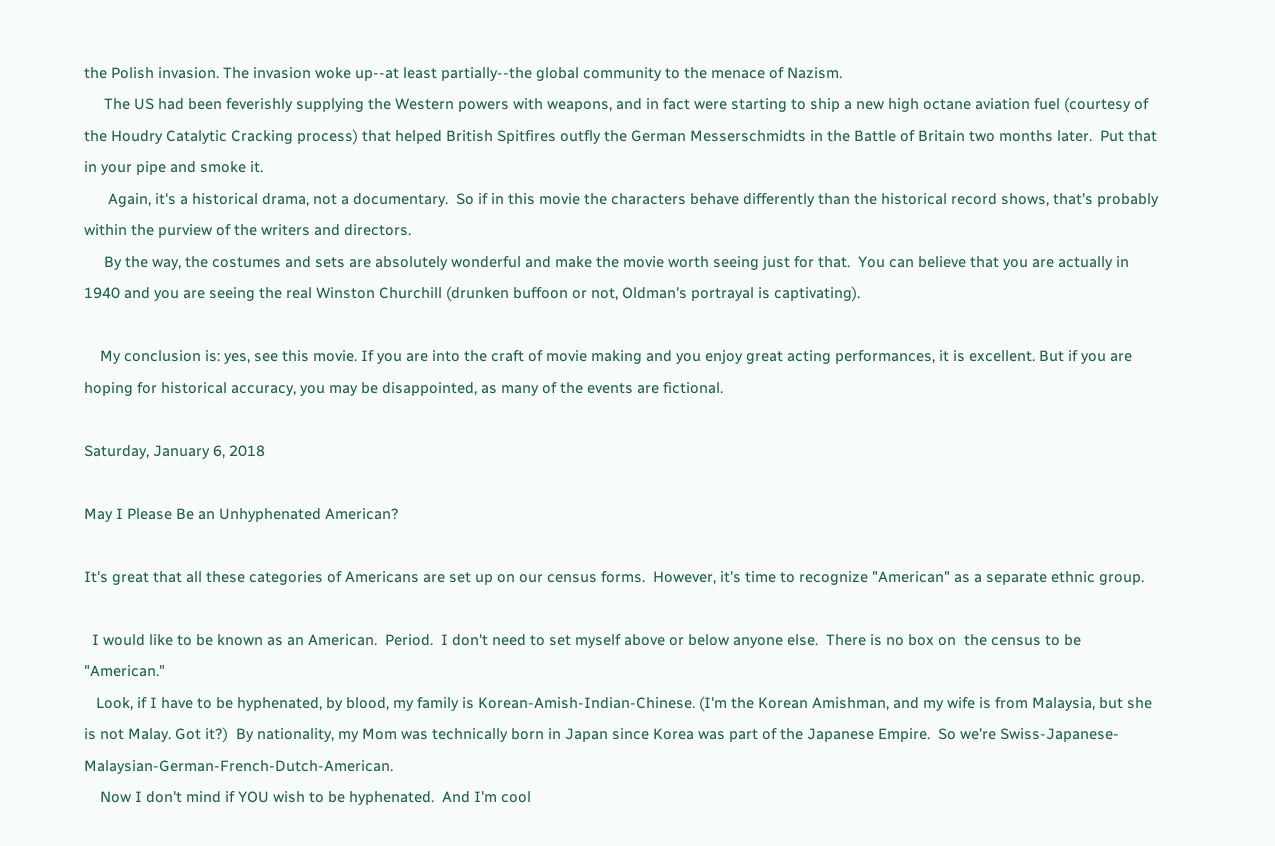the Polish invasion. The invasion woke up--at least partially--the global community to the menace of Nazism.
     The US had been feverishly supplying the Western powers with weapons, and in fact were starting to ship a new high octane aviation fuel (courtesy of the Houdry Catalytic Cracking process) that helped British Spitfires outfly the German Messerschmidts in the Battle of Britain two months later.  Put that in your pipe and smoke it.
      Again, it's a historical drama, not a documentary.  So if in this movie the characters behave differently than the historical record shows, that's probably within the purview of the writers and directors.
     By the way, the costumes and sets are absolutely wonderful and make the movie worth seeing just for that.  You can believe that you are actually in 1940 and you are seeing the real Winston Churchill (drunken buffoon or not, Oldman's portrayal is captivating).

    My conclusion is: yes, see this movie. If you are into the craft of movie making and you enjoy great acting performances, it is excellent. But if you are hoping for historical accuracy, you may be disappointed, as many of the events are fictional.

Saturday, January 6, 2018

May I Please Be an Unhyphenated American?

It's great that all these categories of Americans are set up on our census forms.  However, it's time to recognize "American" as a separate ethnic group.

  I would like to be known as an American.  Period.  I don't need to set myself above or below anyone else.  There is no box on  the census to be "American."
   Look, if I have to be hyphenated, by blood, my family is Korean-Amish-Indian-Chinese. (I'm the Korean Amishman, and my wife is from Malaysia, but she is not Malay. Got it?)  By nationality, my Mom was technically born in Japan since Korea was part of the Japanese Empire.  So we're Swiss-Japanese-Malaysian-German-French-Dutch-American.
    Now I don't mind if YOU wish to be hyphenated.  And I'm cool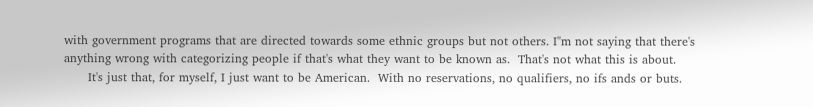with government programs that are directed towards some ethnic groups but not others. I"m not saying that there's anything wrong with categorizing people if that's what they want to be known as.  That's not what this is about.
      It's just that, for myself, I just want to be American.  With no reservations, no qualifiers, no ifs ands or buts.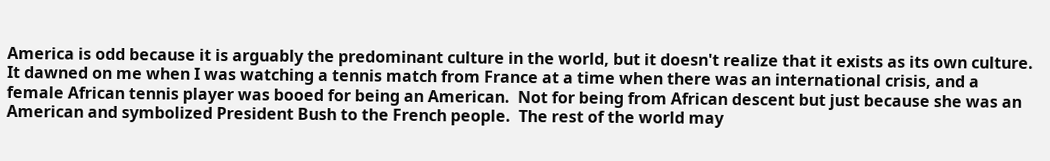America is odd because it is arguably the predominant culture in the world, but it doesn't realize that it exists as its own culture. It dawned on me when I was watching a tennis match from France at a time when there was an international crisis, and a female African tennis player was booed for being an American.  Not for being from African descent but just because she was an American and symbolized President Bush to the French people.  The rest of the world may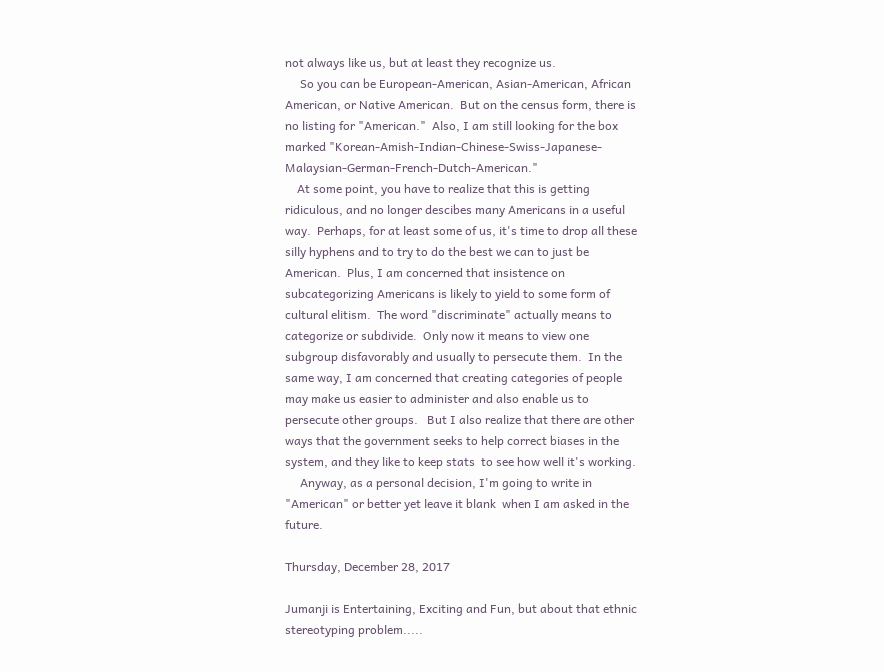not always like us, but at least they recognize us.
     So you can be European-American, Asian-American, African American, or Native American.  But on the census form, there is no listing for "American."  Also, I am still looking for the box marked "Korean-Amish-Indian-Chinese-Swiss-Japanese-Malaysian-German-French-Dutch-American."
    At some point, you have to realize that this is getting ridiculous, and no longer descibes many Americans in a useful way.  Perhaps, for at least some of us, it's time to drop all these silly hyphens and to try to do the best we can to just be American.  Plus, I am concerned that insistence on subcategorizing Americans is likely to yield to some form of cultural elitism.  The word "discriminate" actually means to categorize or subdivide.  Only now it means to view one subgroup disfavorably and usually to persecute them.  In the same way, I am concerned that creating categories of people may make us easier to administer and also enable us to persecute other groups.   But I also realize that there are other ways that the government seeks to help correct biases in the system, and they like to keep stats  to see how well it's working.
     Anyway, as a personal decision, I'm going to write in "American" or better yet leave it blank  when I am asked in the future.

Thursday, December 28, 2017

Jumanji is Entertaining, Exciting and Fun, but about that ethnic stereotyping problem.....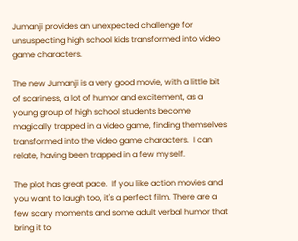Jumanji provides an unexpected challenge for unsuspecting high school kids transformed into video game characters.

The new Jumanji is a very good movie, with a little bit of scariness, a lot of humor and excitement, as a young group of high school students become magically trapped in a video game, finding themselves transformed into the video game characters.  I can relate, having been trapped in a few myself.

The plot has great pace.  If you like action movies and you want to laugh too, it's a perfect film. There are a few scary moments and some adult verbal humor that bring it to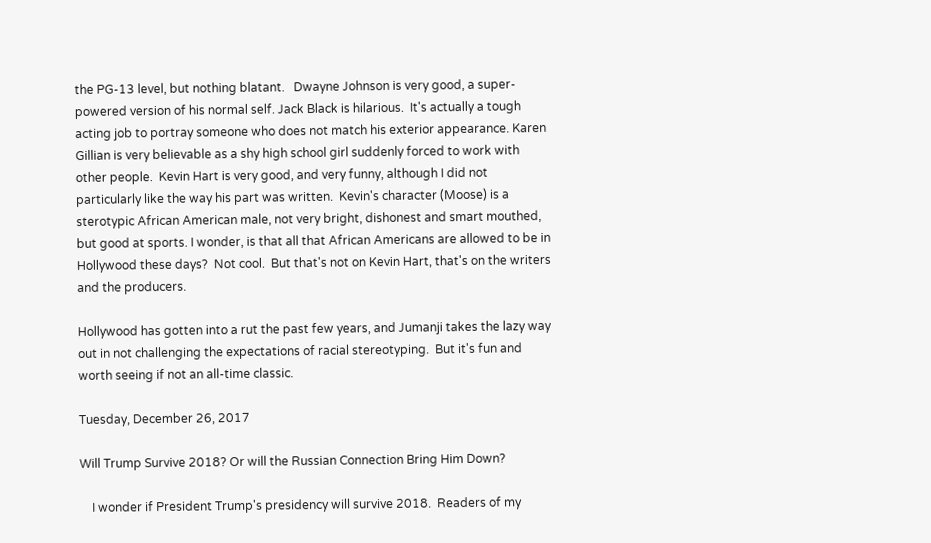the PG-13 level, but nothing blatant.   Dwayne Johnson is very good, a super-powered version of his normal self. Jack Black is hilarious.  It's actually a tough acting job to portray someone who does not match his exterior appearance. Karen Gillian is very believable as a shy high school girl suddenly forced to work with other people.  Kevin Hart is very good, and very funny, although I did not particularly like the way his part was written.  Kevin's character (Moose) is a sterotypic African American male, not very bright, dishonest and smart mouthed, but good at sports. I wonder, is that all that African Americans are allowed to be in Hollywood these days?  Not cool.  But that's not on Kevin Hart, that's on the writers and the producers.

Hollywood has gotten into a rut the past few years, and Jumanji takes the lazy way out in not challenging the expectations of racial stereotyping.  But it's fun and worth seeing if not an all-time classic.

Tuesday, December 26, 2017

Will Trump Survive 2018? Or will the Russian Connection Bring Him Down?

    I wonder if President Trump's presidency will survive 2018.  Readers of my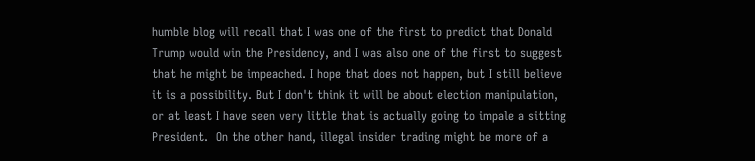humble blog will recall that I was one of the first to predict that Donald Trump would win the Presidency, and I was also one of the first to suggest that he might be impeached. I hope that does not happen, but I still believe it is a possibility. But I don't think it will be about election manipulation, or at least I have seen very little that is actually going to impale a sitting President.  On the other hand, illegal insider trading might be more of a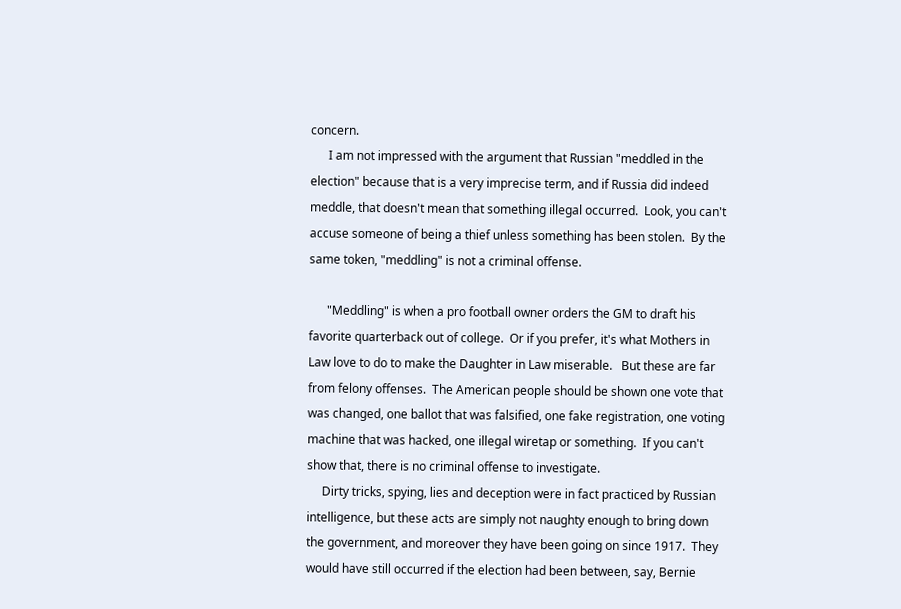concern.
      I am not impressed with the argument that Russian "meddled in the election" because that is a very imprecise term, and if Russia did indeed meddle, that doesn't mean that something illegal occurred.  Look, you can't accuse someone of being a thief unless something has been stolen.  By the same token, "meddling" is not a criminal offense.

      "Meddling" is when a pro football owner orders the GM to draft his favorite quarterback out of college.  Or if you prefer, it's what Mothers in Law love to do to make the Daughter in Law miserable.   But these are far from felony offenses.  The American people should be shown one vote that was changed, one ballot that was falsified, one fake registration, one voting machine that was hacked, one illegal wiretap or something.  If you can't show that, there is no criminal offense to investigate.
     Dirty tricks, spying, lies and deception were in fact practiced by Russian intelligence, but these acts are simply not naughty enough to bring down the government, and moreover they have been going on since 1917.  They would have still occurred if the election had been between, say, Bernie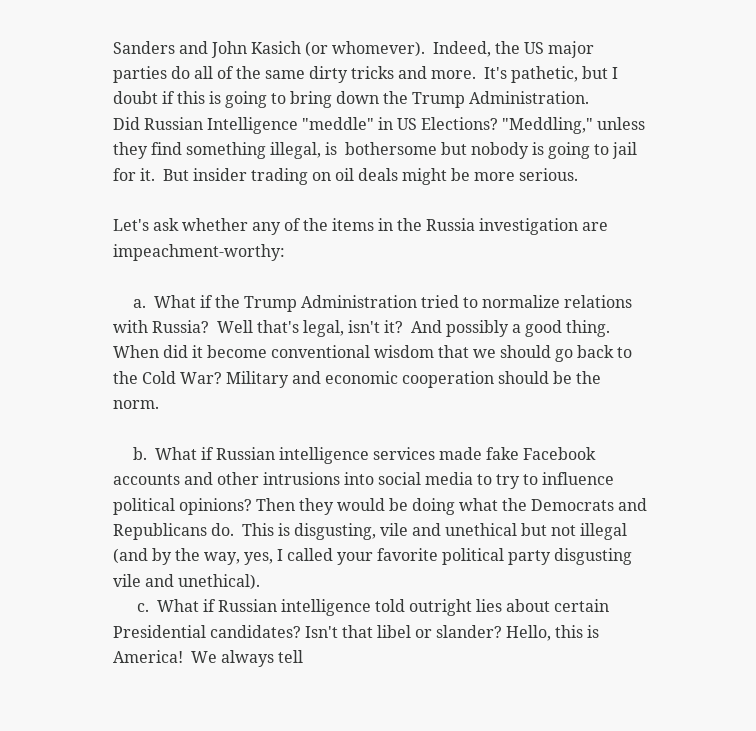Sanders and John Kasich (or whomever).  Indeed, the US major parties do all of the same dirty tricks and more.  It's pathetic, but I doubt if this is going to bring down the Trump Administration.
Did Russian Intelligence "meddle" in US Elections? "Meddling," unless they find something illegal, is  bothersome but nobody is going to jail for it.  But insider trading on oil deals might be more serious.

Let's ask whether any of the items in the Russia investigation are impeachment-worthy:

     a.  What if the Trump Administration tried to normalize relations with Russia?  Well that's legal, isn't it?  And possibly a good thing.  When did it become conventional wisdom that we should go back to the Cold War? Military and economic cooperation should be the norm.

     b.  What if Russian intelligence services made fake Facebook accounts and other intrusions into social media to try to influence political opinions? Then they would be doing what the Democrats and Republicans do.  This is disgusting, vile and unethical but not illegal (and by the way, yes, I called your favorite political party disgusting vile and unethical).
      c.  What if Russian intelligence told outright lies about certain Presidential candidates? Isn't that libel or slander? Hello, this is America!  We always tell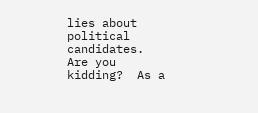lies about political candidates.  Are you kidding?  As a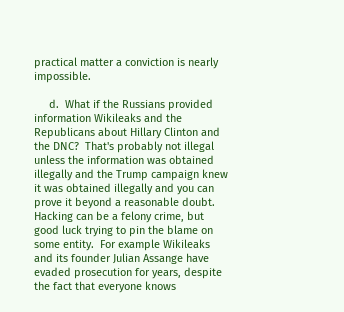practical matter a conviction is nearly impossible.

     d.  What if the Russians provided information Wikileaks and the Republicans about Hillary Clinton and the DNC?  That's probably not illegal unless the information was obtained illegally and the Trump campaign knew it was obtained illegally and you can prove it beyond a reasonable doubt. Hacking can be a felony crime, but good luck trying to pin the blame on some entity.  For example Wikileaks and its founder Julian Assange have evaded prosecution for years, despite the fact that everyone knows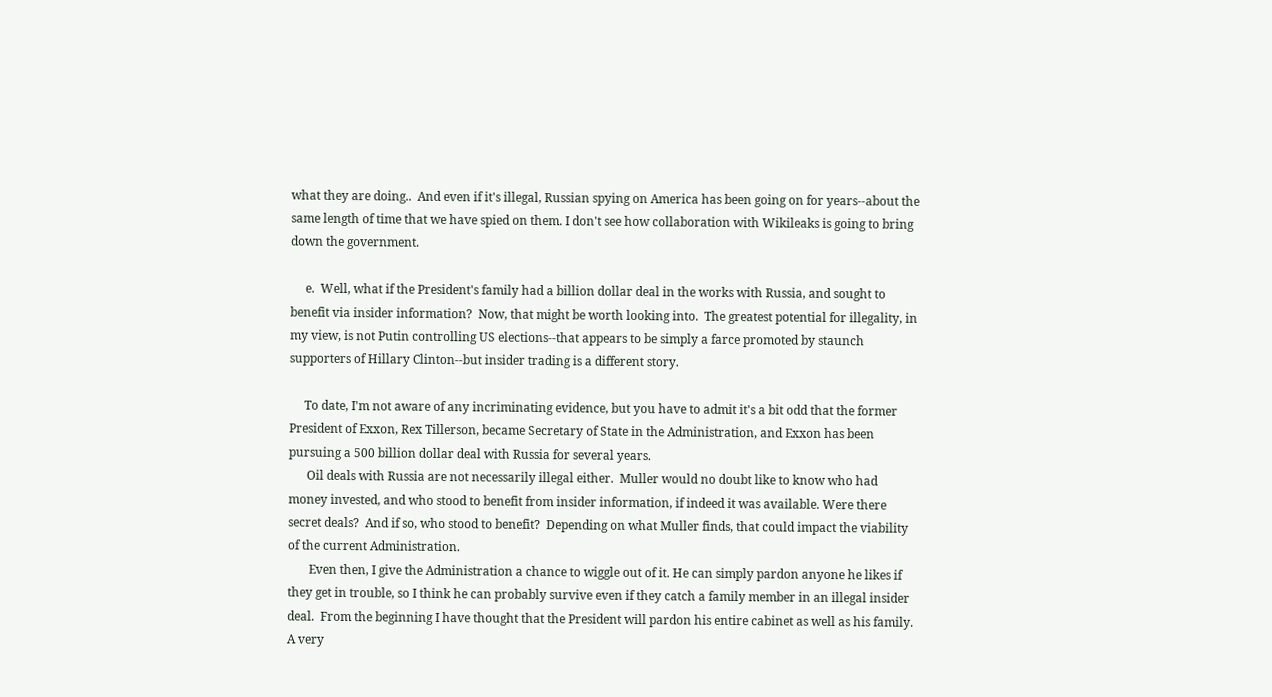what they are doing..  And even if it's illegal, Russian spying on America has been going on for years--about the same length of time that we have spied on them. I don't see how collaboration with Wikileaks is going to bring down the government.

     e.  Well, what if the President's family had a billion dollar deal in the works with Russia, and sought to benefit via insider information?  Now, that might be worth looking into.  The greatest potential for illegality, in my view, is not Putin controlling US elections--that appears to be simply a farce promoted by staunch supporters of Hillary Clinton--but insider trading is a different story.

     To date, I'm not aware of any incriminating evidence, but you have to admit it's a bit odd that the former President of Exxon, Rex Tillerson, became Secretary of State in the Administration, and Exxon has been pursuing a 500 billion dollar deal with Russia for several years.
      Oil deals with Russia are not necessarily illegal either.  Muller would no doubt like to know who had money invested, and who stood to benefit from insider information, if indeed it was available. Were there secret deals?  And if so, who stood to benefit?  Depending on what Muller finds, that could impact the viability of the current Administration.
       Even then, I give the Administration a chance to wiggle out of it. He can simply pardon anyone he likes if they get in trouble, so I think he can probably survive even if they catch a family member in an illegal insider deal.  From the beginning I have thought that the President will pardon his entire cabinet as well as his family.
A very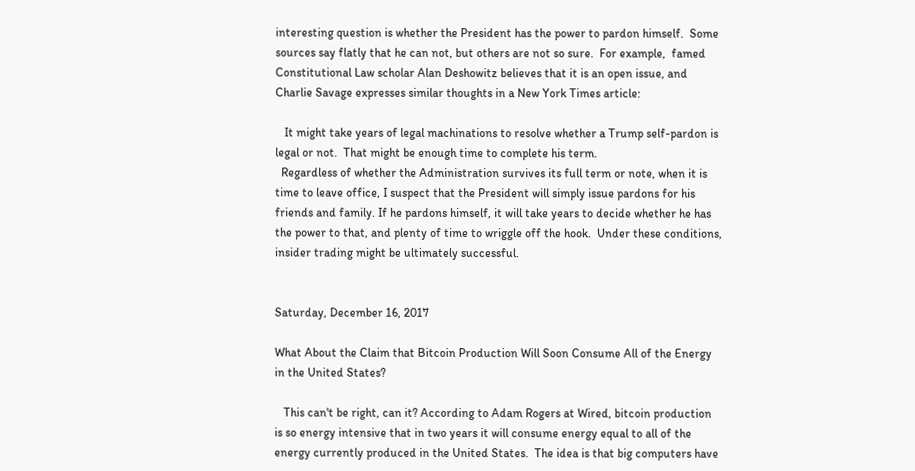interesting question is whether the President has the power to pardon himself.  Some sources say flatly that he can not, but others are not so sure.  For example,  famed Constitutional Law scholar Alan Deshowitz believes that it is an open issue, and Charlie Savage expresses similar thoughts in a New York Times article:

   It might take years of legal machinations to resolve whether a Trump self-pardon is legal or not.  That might be enough time to complete his term.
  Regardless of whether the Administration survives its full term or note, when it is time to leave office, I suspect that the President will simply issue pardons for his friends and family. If he pardons himself, it will take years to decide whether he has the power to that, and plenty of time to wriggle off the hook.  Under these conditions, insider trading might be ultimately successful.


Saturday, December 16, 2017

What About the Claim that Bitcoin Production Will Soon Consume All of the Energy in the United States?

   This can't be right, can it? According to Adam Rogers at Wired, bitcoin production is so energy intensive that in two years it will consume energy equal to all of the energy currently produced in the United States.  The idea is that big computers have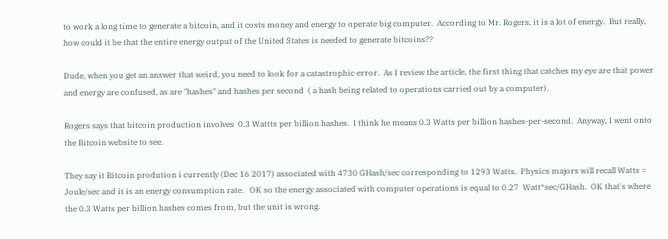to work a long time to generate a bitcoin, and it costs money and energy to operate big computer.  According to Mr. Rogers, it is a lot of energy.  But really, how could it be that the entire energy output of the United States is needed to generate bitcoins??

Dude, when you get an answer that weird, you need to look for a catastrophic error.  As I review the article, the first thing that catches my eye are that power and energy are confused, as are "hashes" and hashes per second  ( a hash being related to operations carried out by a computer).

Rogers says that bitcoin production involves  0.3 Wattts per billion hashes.  I think he means 0.3 Watts per billion hashes-per-second.  Anyway, I went onto the Bitcoin website to see.

They say it Bitcoin prodution i currently (Dec 16 2017) associated with 4730 GHash/sec corresponding to 1293 Watts.  Physics majors will recall Watts = Joule/sec and it is an energy consumption rate.   OK so the energy associated with computer operations is equal to 0.27  Watt*sec/GHash.  OK that's where the 0.3 Watts per billion hashes comes from, but the unit is wrong.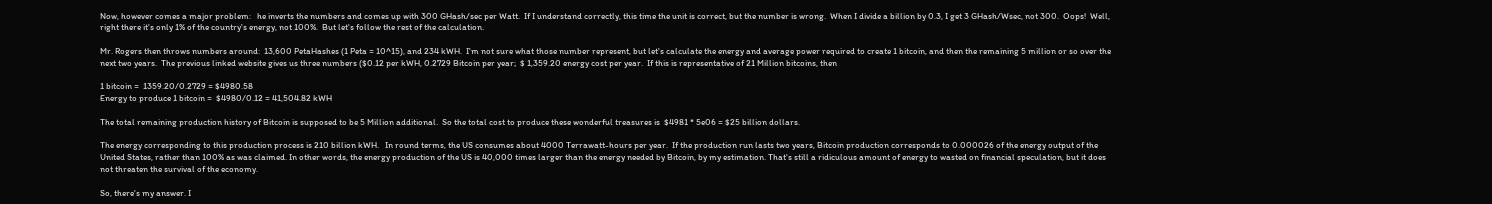Now, however comes a major problem:   he inverts the numbers and comes up with 300 GHash/sec per Watt.  If I understand correctly, this time the unit is correct, but the number is wrong.  When I divide a billion by 0.3, I get 3 GHash/Wsec, not 300.  Oops!  Well, right there it's only 1% of the country's energy, not 100%.  But let's follow the rest of the calculation.

Mr. Rogers then throws numbers around:  13,600 PetaHashes (1 Peta = 10^15), and 234 kWH.  I'm not sure what those number represent, but let's calculate the energy and average power required to create 1 bitcoin, and then the remaining 5 million or so over the next two years.  The previous linked website gives us three numbers ($0.12 per kWH, 0.2729 Bitcoin per year;  $ 1,359.20 energy cost per year.  If this is representative of 21 Million bitcoins, then

1 bitcoin =  1359.20/0.2729 = $4980.58
Energy to produce 1 bitcoin =  $4980/0.12 = 41,504.82 kWH

The total remaining production history of Bitcoin is supposed to be 5 Million additional.  So the total cost to produce these wonderful treasures is  $4981 * 5e06 = $25 billion dollars.

The energy corresponding to this production process is 210 billion kWH.   In round terms, the US consumes about 4000 Terrawatt-hours per year.  If the production run lasts two years, Bitcoin production corresponds to 0.000026 of the energy output of the United States, rather than 100% as was claimed. In other words, the energy production of the US is 40,000 times larger than the energy needed by Bitcoin, by my estimation. That's still a ridiculous amount of energy to wasted on financial speculation, but it does not threaten the survival of the economy.

So, there's my answer. I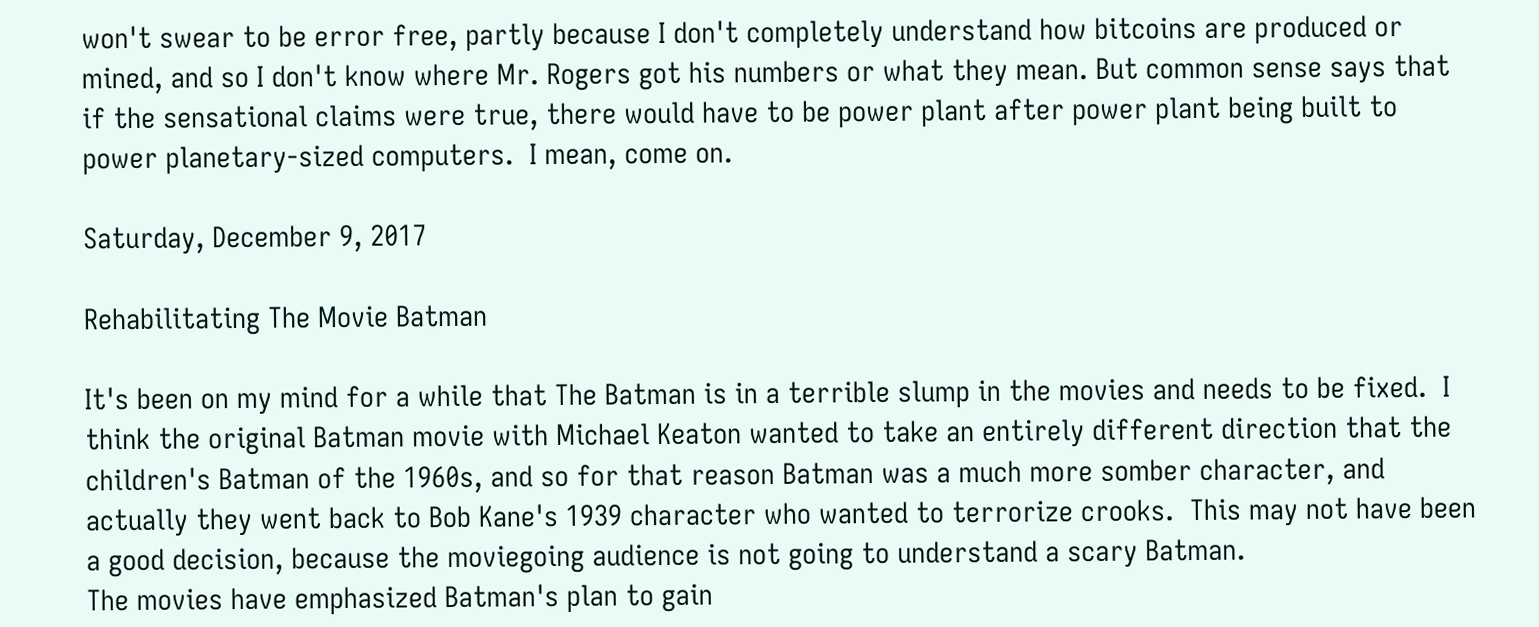won't swear to be error free, partly because I don't completely understand how bitcoins are produced or mined, and so I don't know where Mr. Rogers got his numbers or what they mean. But common sense says that if the sensational claims were true, there would have to be power plant after power plant being built to power planetary-sized computers.  I mean, come on.

Saturday, December 9, 2017

Rehabilitating The Movie Batman

It's been on my mind for a while that The Batman is in a terrible slump in the movies and needs to be fixed.  I think the original Batman movie with Michael Keaton wanted to take an entirely different direction that the children's Batman of the 1960s, and so for that reason Batman was a much more somber character, and actually they went back to Bob Kane's 1939 character who wanted to terrorize crooks.  This may not have been a good decision, because the moviegoing audience is not going to understand a scary Batman.
The movies have emphasized Batman's plan to gain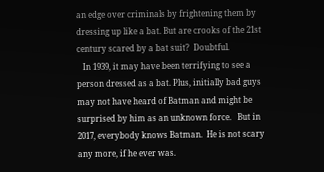an edge over criminals by frightening them by dressing up like a bat. But are crooks of the 21st century scared by a bat suit?  Doubtful.
   In 1939, it may have been terrifying to see a person dressed as a bat. Plus, initially bad guys may not have heard of Batman and might be surprised by him as an unknown force.   But in 2017, everybody knows Batman.  He is not scary any more, if he ever was.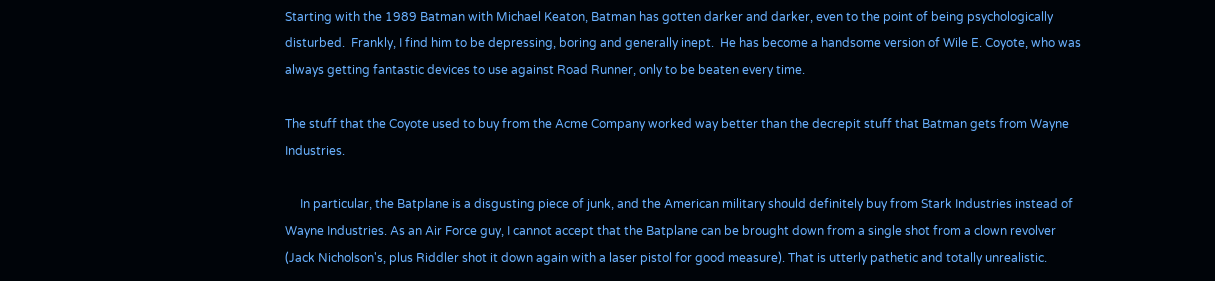Starting with the 1989 Batman with Michael Keaton, Batman has gotten darker and darker, even to the point of being psychologically disturbed.  Frankly, I find him to be depressing, boring and generally inept.  He has become a handsome version of Wile E. Coyote, who was always getting fantastic devices to use against Road Runner, only to be beaten every time.

The stuff that the Coyote used to buy from the Acme Company worked way better than the decrepit stuff that Batman gets from Wayne Industries.

     In particular, the Batplane is a disgusting piece of junk, and the American military should definitely buy from Stark Industries instead of Wayne Industries. As an Air Force guy, I cannot accept that the Batplane can be brought down from a single shot from a clown revolver (Jack Nicholson's, plus Riddler shot it down again with a laser pistol for good measure). That is utterly pathetic and totally unrealistic.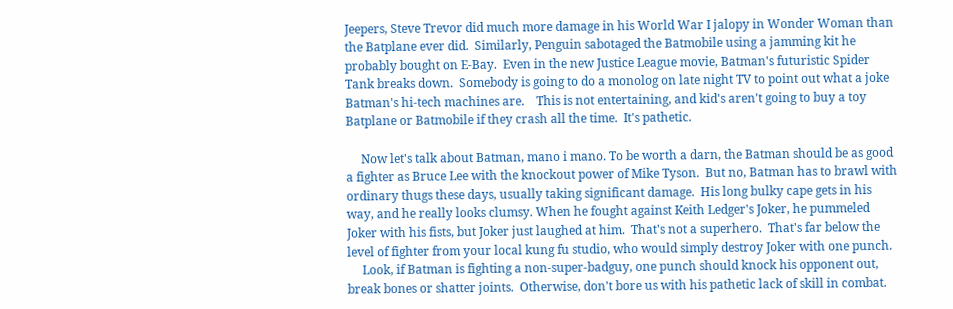Jeepers, Steve Trevor did much more damage in his World War I jalopy in Wonder Woman than the Batplane ever did.  Similarly, Penguin sabotaged the Batmobile using a jamming kit he probably bought on E-Bay.  Even in the new Justice League movie, Batman's futuristic Spider Tank breaks down.  Somebody is going to do a monolog on late night TV to point out what a joke Batman's hi-tech machines are.    This is not entertaining, and kid's aren't going to buy a toy Batplane or Batmobile if they crash all the time.  It's pathetic.

     Now let's talk about Batman, mano i mano. To be worth a darn, the Batman should be as good a fighter as Bruce Lee with the knockout power of Mike Tyson.  But no, Batman has to brawl with ordinary thugs these days, usually taking significant damage.  His long bulky cape gets in his way, and he really looks clumsy. When he fought against Keith Ledger's Joker, he pummeled Joker with his fists, but Joker just laughed at him.  That's not a superhero.  That's far below the level of fighter from your local kung fu studio, who would simply destroy Joker with one punch.
     Look, if Batman is fighting a non-super-badguy, one punch should knock his opponent out, break bones or shatter joints.  Otherwise, don't bore us with his pathetic lack of skill in combat.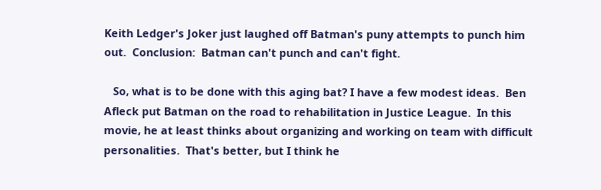Keith Ledger's Joker just laughed off Batman's puny attempts to punch him out.  Conclusion:  Batman can't punch and can't fight.

   So, what is to be done with this aging bat? I have a few modest ideas.  Ben Afleck put Batman on the road to rehabilitation in Justice League.  In this movie, he at least thinks about organizing and working on team with difficult personalities.  That's better, but I think he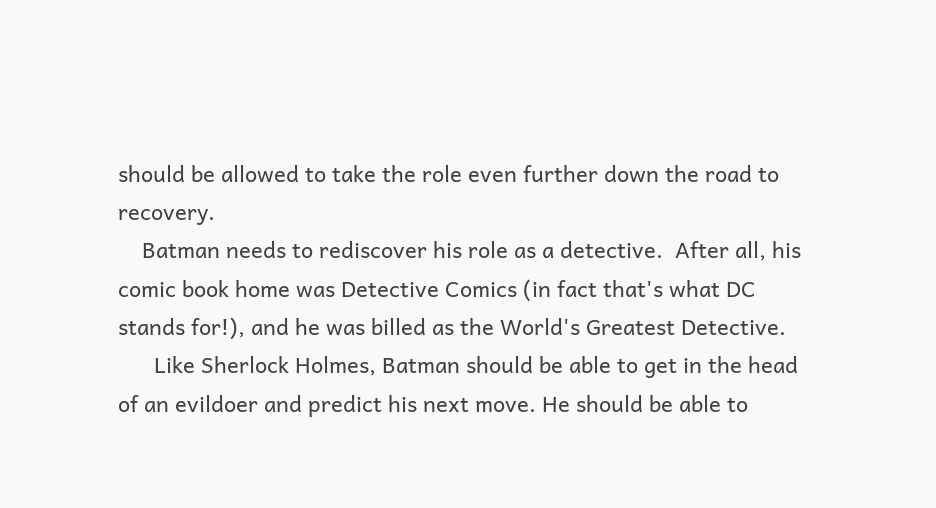should be allowed to take the role even further down the road to recovery.
    Batman needs to rediscover his role as a detective.  After all, his comic book home was Detective Comics (in fact that's what DC stands for!), and he was billed as the World's Greatest Detective.
      Like Sherlock Holmes, Batman should be able to get in the head of an evildoer and predict his next move. He should be able to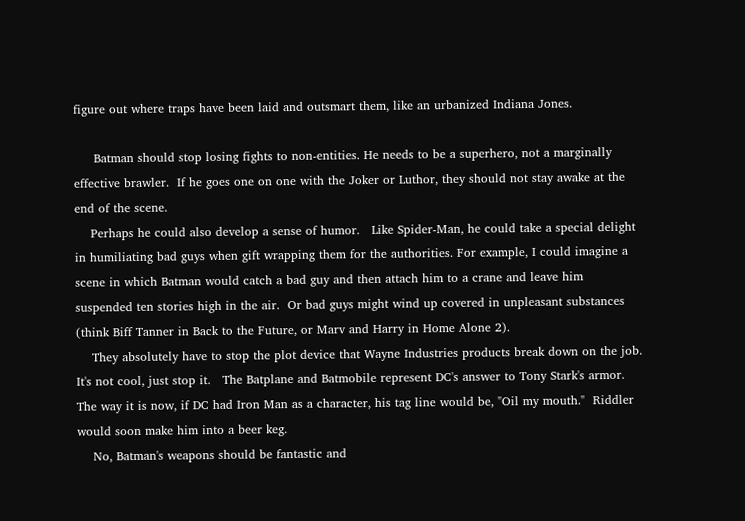figure out where traps have been laid and outsmart them, like an urbanized Indiana Jones.

     Batman should stop losing fights to non-entities. He needs to be a superhero, not a marginally effective brawler.  If he goes one on one with the Joker or Luthor, they should not stay awake at the end of the scene.
    Perhaps he could also develop a sense of humor.   Like Spider-Man, he could take a special delight in humiliating bad guys when gift wrapping them for the authorities. For example, I could imagine a scene in which Batman would catch a bad guy and then attach him to a crane and leave him suspended ten stories high in the air.  Or bad guys might wind up covered in unpleasant substances (think Biff Tanner in Back to the Future, or Marv and Harry in Home Alone 2).
    They absolutely have to stop the plot device that Wayne Industries products break down on the job.  It's not cool, just stop it.   The Batplane and Batmobile represent DC's answer to Tony Stark's armor.  The way it is now, if DC had Iron Man as a character, his tag line would be, "Oil my mouth."  Riddler would soon make him into a beer keg.
    No, Batman's weapons should be fantastic and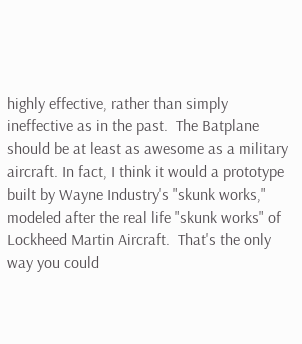highly effective, rather than simply ineffective as in the past.  The Batplane should be at least as awesome as a military aircraft. In fact, I think it would a prototype built by Wayne Industry's "skunk works," modeled after the real life "skunk works" of Lockheed Martin Aircraft.  That's the only way you could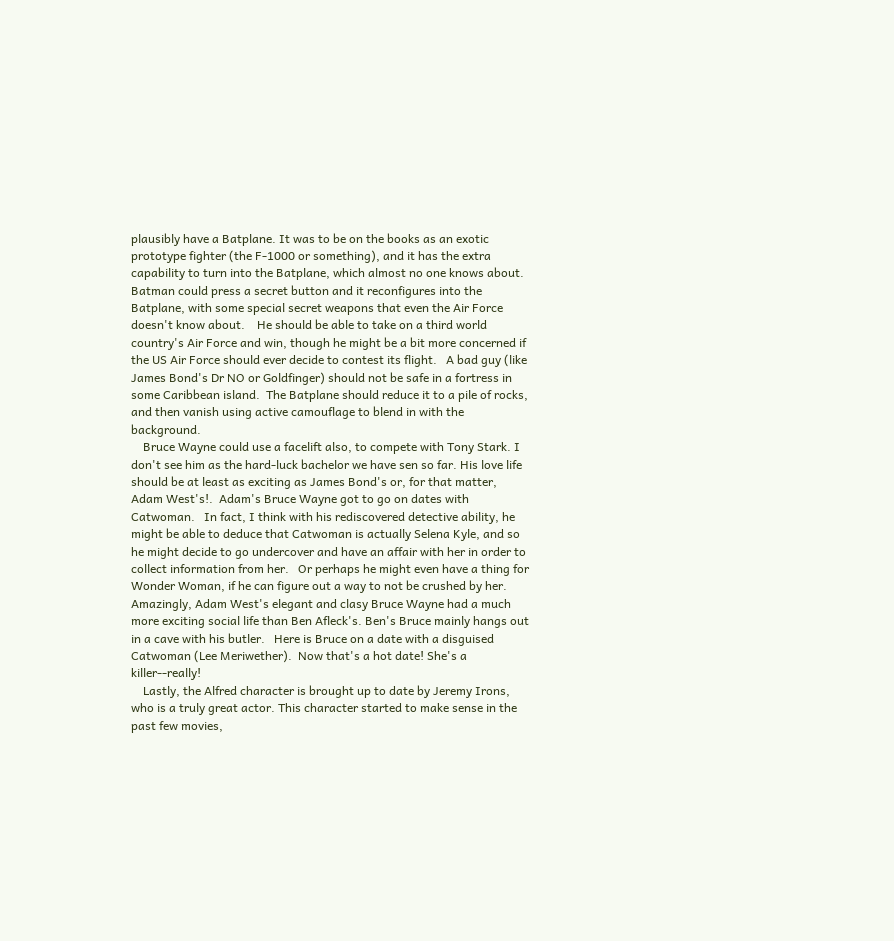plausibly have a Batplane. It was to be on the books as an exotic prototype fighter (the F-1000 or something), and it has the extra capability to turn into the Batplane, which almost no one knows about.  Batman could press a secret button and it reconfigures into the Batplane, with some special secret weapons that even the Air Force doesn't know about.    He should be able to take on a third world country's Air Force and win, though he might be a bit more concerned if the US Air Force should ever decide to contest its flight.   A bad guy (like James Bond's Dr NO or Goldfinger) should not be safe in a fortress in some Caribbean island.  The Batplane should reduce it to a pile of rocks, and then vanish using active camouflage to blend in with the background.
    Bruce Wayne could use a facelift also, to compete with Tony Stark. I don't see him as the hard-luck bachelor we have sen so far. His love life should be at least as exciting as James Bond's or, for that matter, Adam West's!.  Adam's Bruce Wayne got to go on dates with Catwoman.   In fact, I think with his rediscovered detective ability, he might be able to deduce that Catwoman is actually Selena Kyle, and so he might decide to go undercover and have an affair with her in order to collect information from her.   Or perhaps he might even have a thing for Wonder Woman, if he can figure out a way to not be crushed by her.
Amazingly, Adam West's elegant and clasy Bruce Wayne had a much more exciting social life than Ben Afleck's. Ben's Bruce mainly hangs out in a cave with his butler.   Here is Bruce on a date with a disguised Catwoman (Lee Meriwether).  Now that's a hot date! She's a killer--really!
    Lastly, the Alfred character is brought up to date by Jeremy Irons, who is a truly great actor. This character started to make sense in the past few movies,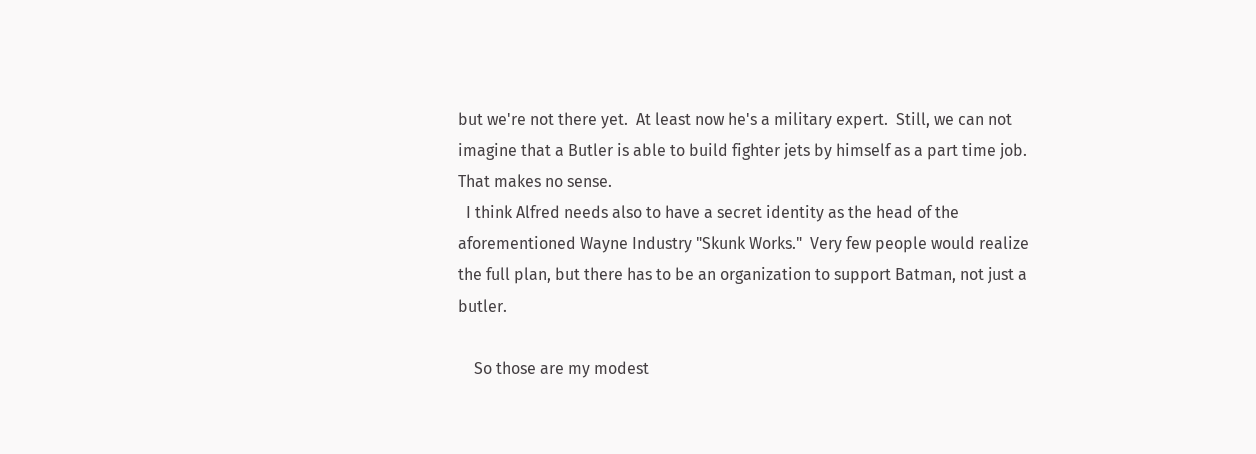but we're not there yet.  At least now he's a military expert.  Still, we can not imagine that a Butler is able to build fighter jets by himself as a part time job.  That makes no sense.
  I think Alfred needs also to have a secret identity as the head of the aforementioned Wayne Industry "Skunk Works."  Very few people would realize the full plan, but there has to be an organization to support Batman, not just a butler.

    So those are my modest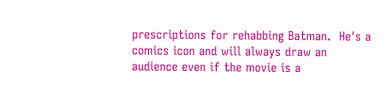prescriptions for rehabbing Batman.  He's a comics icon and will always draw an audience even if the movie is a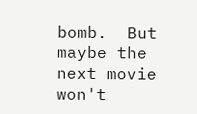bomb.  But maybe the next movie won't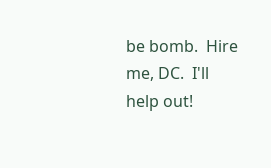be bomb.  Hire me, DC.  I'll help out!